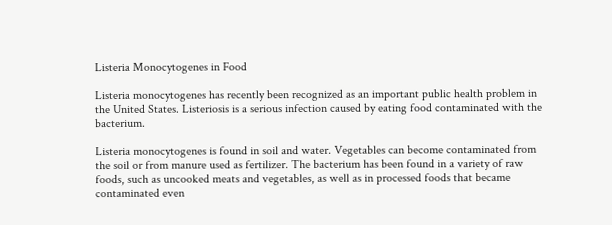Listeria Monocytogenes in Food

Listeria monocytogenes has recently been recognized as an important public health problem in the United States. Listeriosis is a serious infection caused by eating food contaminated with the bacterium.

Listeria monocytogenes is found in soil and water. Vegetables can become contaminated from the soil or from manure used as fertilizer. The bacterium has been found in a variety of raw foods, such as uncooked meats and vegetables, as well as in processed foods that became contaminated even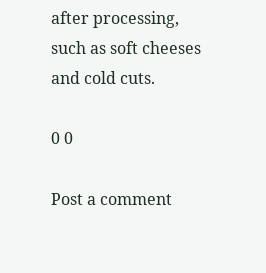after processing, such as soft cheeses and cold cuts.

0 0

Post a comment